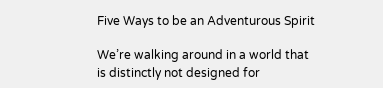Five Ways to be an Adventurous Spirit

We’re walking around in a world that is distinctly not designed for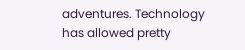adventures. Technology has allowed pretty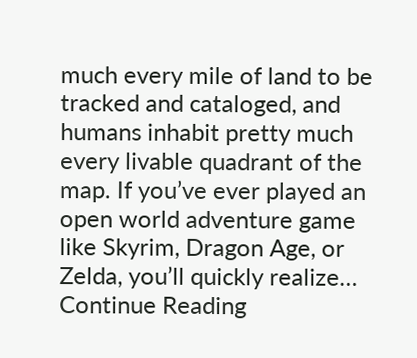much every mile of land to be tracked and cataloged, and humans inhabit pretty much every livable quadrant of the map. If you’ve ever played an open world adventure game like Skyrim, Dragon Age, or Zelda, you’ll quickly realize… Continue Reading